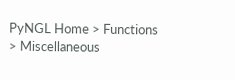PyNGL Home > Functions > Miscellaneous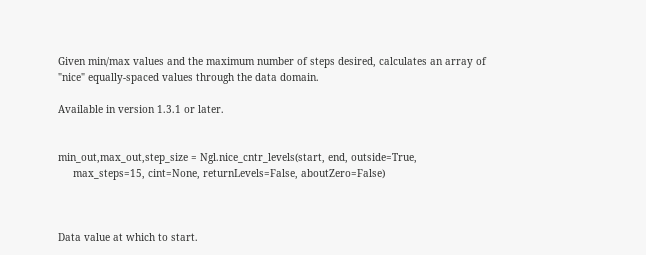Given min/max values and the maximum number of steps desired, calculates an array of "nice" equally-spaced values through the data domain.

Available in version 1.3.1 or later.


min_out,max_out,step_size = Ngl.nice_cntr_levels(start, end, outside=True,
     max_steps=15, cint=None, returnLevels=False, aboutZero=False)



Data value at which to start.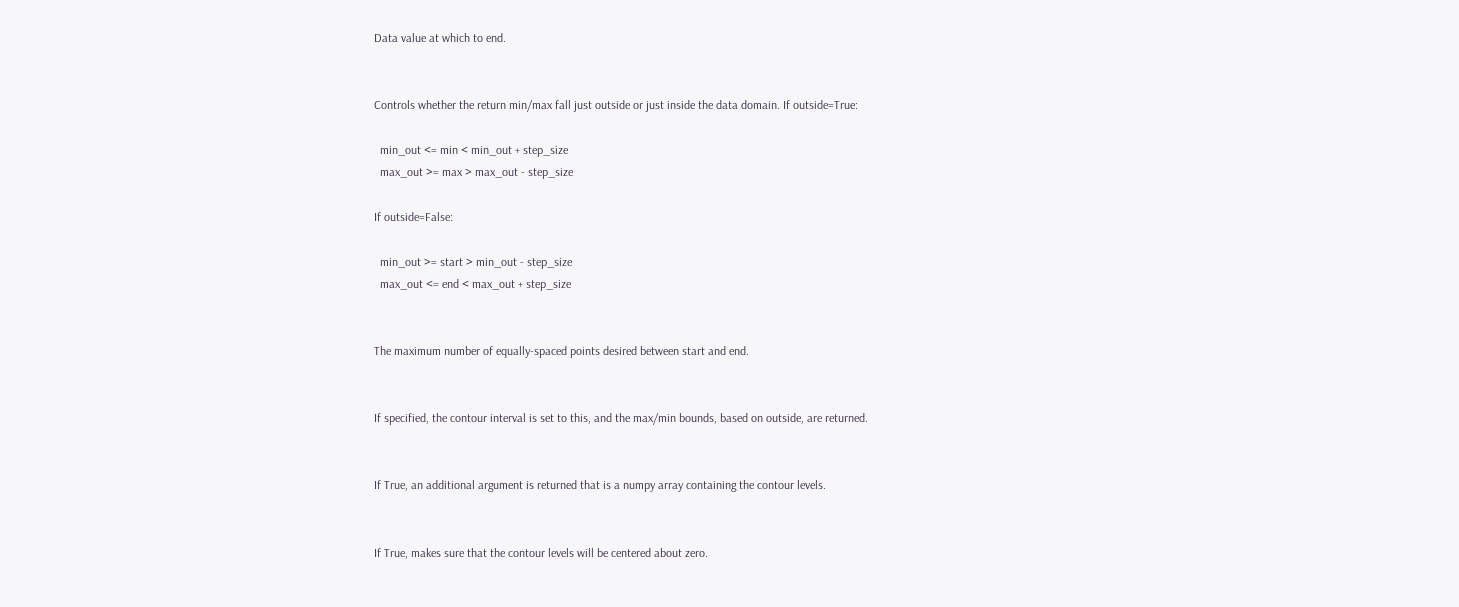Data value at which to end.


Controls whether the return min/max fall just outside or just inside the data domain. If outside=True:

  min_out <= min < min_out + step_size
  max_out >= max > max_out - step_size

If outside=False:

  min_out >= start > min_out - step_size
  max_out <= end < max_out + step_size


The maximum number of equally-spaced points desired between start and end.


If specified, the contour interval is set to this, and the max/min bounds, based on outside, are returned.


If True, an additional argument is returned that is a numpy array containing the contour levels.


If True, makes sure that the contour levels will be centered about zero.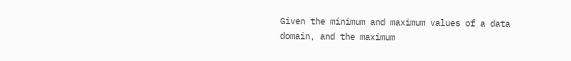Given the minimum and maximum values of a data domain, and the maximum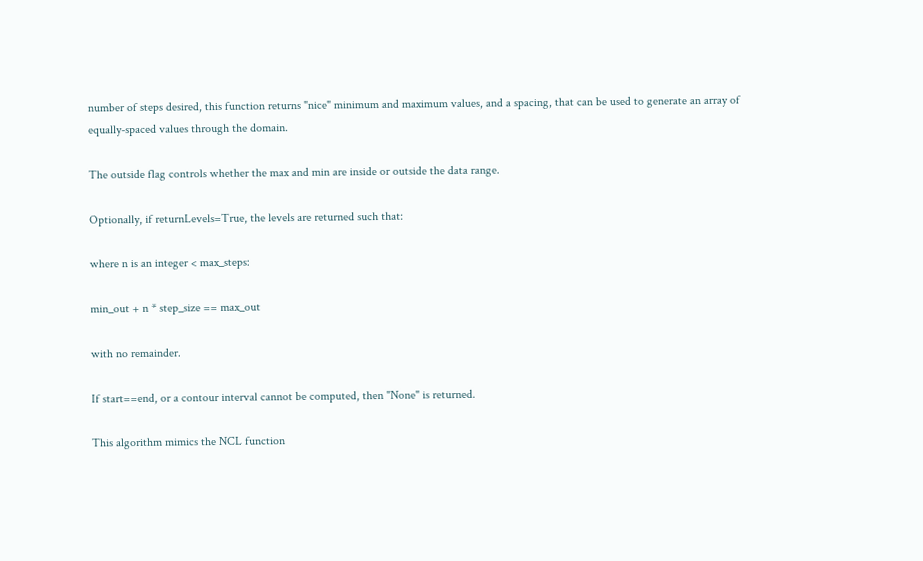number of steps desired, this function returns "nice" minimum and maximum values, and a spacing, that can be used to generate an array of equally-spaced values through the domain.

The outside flag controls whether the max and min are inside or outside the data range.

Optionally, if returnLevels=True, the levels are returned such that:

where n is an integer < max_steps:

min_out + n * step_size == max_out

with no remainder.

If start==end, or a contour interval cannot be computed, then "None" is returned.

This algorithm mimics the NCL function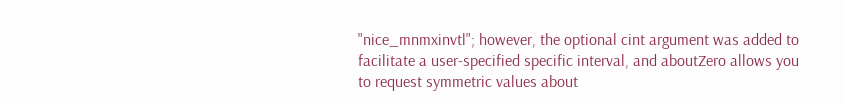"nice_mnmxinvtl"; however, the optional cint argument was added to facilitate a user-specified specific interval, and aboutZero allows you to request symmetric values about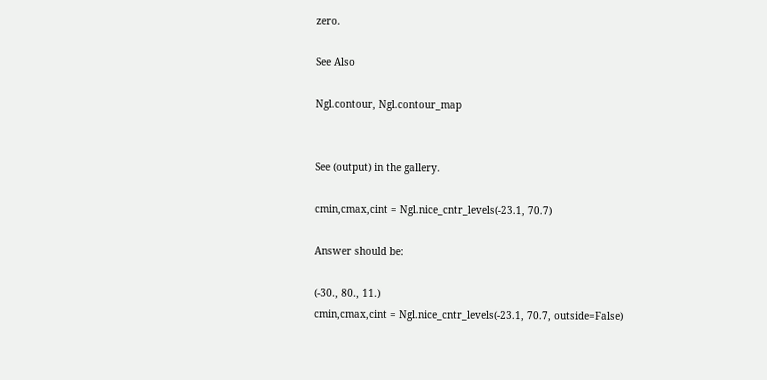zero.

See Also

Ngl.contour, Ngl.contour_map


See (output) in the gallery.

cmin,cmax,cint = Ngl.nice_cntr_levels(-23.1, 70.7)

Answer should be:

(-30., 80., 11.)
cmin,cmax,cint = Ngl.nice_cntr_levels(-23.1, 70.7, outside=False)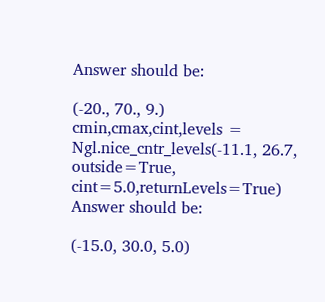Answer should be:

(-20., 70., 9.)
cmin,cmax,cint,levels = Ngl.nice_cntr_levels(-11.1, 26.7, outside=True, cint=5.0,returnLevels=True)
Answer should be:

(-15.0, 30.0, 5.0)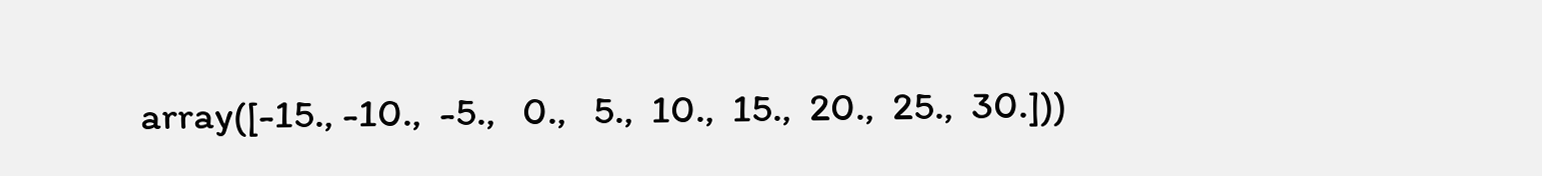array([-15., -10.,  -5.,   0.,   5.,  10.,  15.,  20.,  25.,  30.]))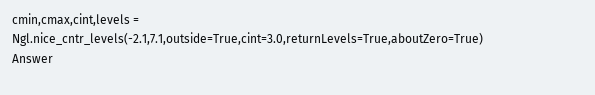cmin,cmax,cint,levels = Ngl.nice_cntr_levels(-2.1,7.1,outside=True,cint=3.0,returnLevels=True,aboutZero=True)
Answer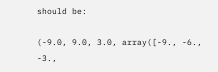should be:

(-9.0, 9.0, 3.0, array([-9., -6., -3.,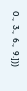0.,  3.,  6.,  9.]))